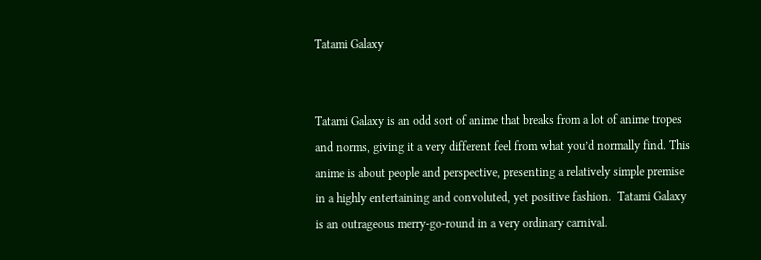Tatami Galaxy


Tatami Galaxy is an odd sort of anime that breaks from a lot of anime tropes and norms, giving it a very different feel from what you’d normally find. This anime is about people and perspective, presenting a relatively simple premise in a highly entertaining and convoluted, yet positive fashion.  Tatami Galaxy is an outrageous merry-go-round in a very ordinary carnival.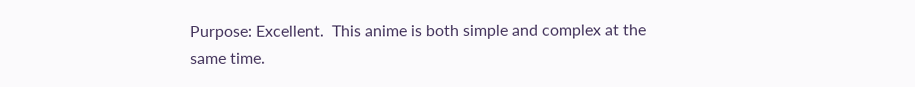Purpose: Excellent.  This anime is both simple and complex at the same time.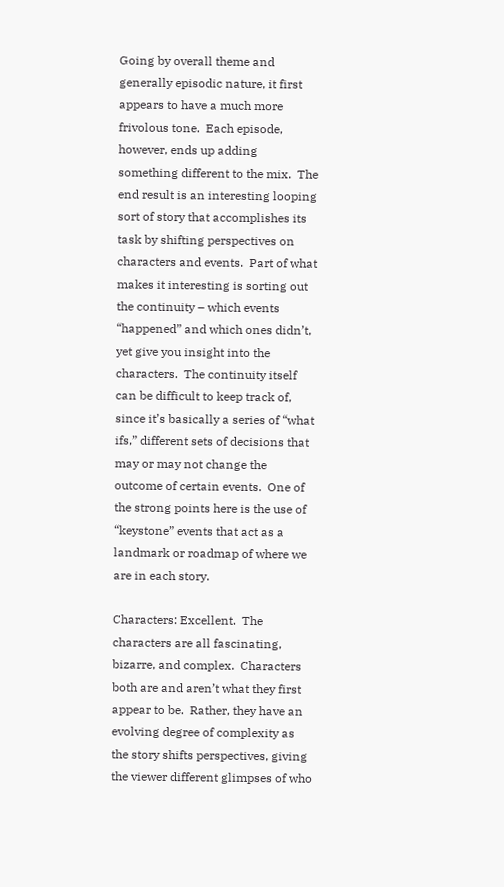Going by overall theme and generally episodic nature, it first appears to have a much more frivolous tone.  Each episode, however, ends up adding something different to the mix.  The end result is an interesting looping sort of story that accomplishes its task by shifting perspectives on characters and events.  Part of what makes it interesting is sorting out the continuity – which events “happened” and which ones didn’t, yet give you insight into the characters.  The continuity itself can be difficult to keep track of, since it’s basically a series of “what ifs,” different sets of decisions that may or may not change the outcome of certain events.  One of the strong points here is the use of “keystone” events that act as a landmark or roadmap of where we are in each story.

Characters: Excellent.  The characters are all fascinating, bizarre, and complex.  Characters both are and aren’t what they first appear to be.  Rather, they have an evolving degree of complexity as the story shifts perspectives, giving the viewer different glimpses of who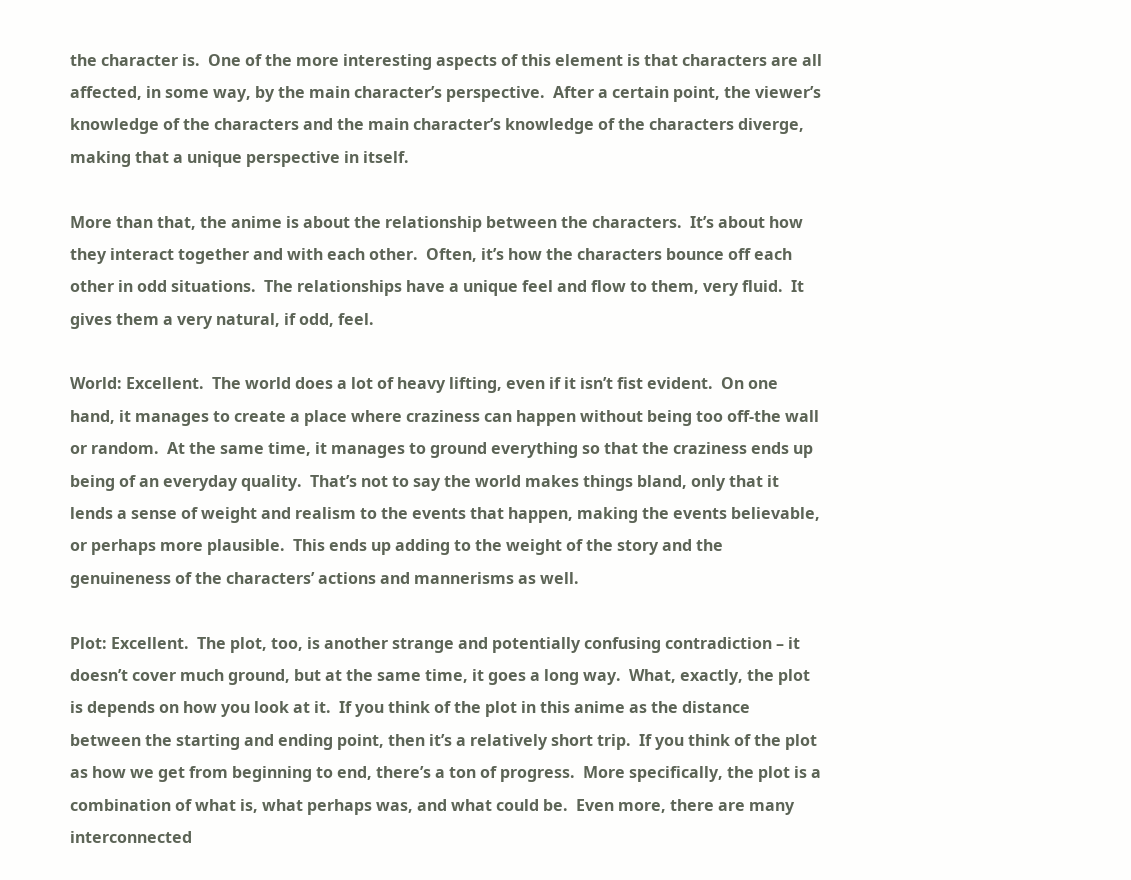the character is.  One of the more interesting aspects of this element is that characters are all affected, in some way, by the main character’s perspective.  After a certain point, the viewer’s knowledge of the characters and the main character’s knowledge of the characters diverge, making that a unique perspective in itself.

More than that, the anime is about the relationship between the characters.  It’s about how they interact together and with each other.  Often, it’s how the characters bounce off each other in odd situations.  The relationships have a unique feel and flow to them, very fluid.  It gives them a very natural, if odd, feel.

World: Excellent.  The world does a lot of heavy lifting, even if it isn’t fist evident.  On one hand, it manages to create a place where craziness can happen without being too off-the wall or random.  At the same time, it manages to ground everything so that the craziness ends up being of an everyday quality.  That’s not to say the world makes things bland, only that it lends a sense of weight and realism to the events that happen, making the events believable, or perhaps more plausible.  This ends up adding to the weight of the story and the genuineness of the characters’ actions and mannerisms as well.

Plot: Excellent.  The plot, too, is another strange and potentially confusing contradiction – it doesn’t cover much ground, but at the same time, it goes a long way.  What, exactly, the plot is depends on how you look at it.  If you think of the plot in this anime as the distance between the starting and ending point, then it’s a relatively short trip.  If you think of the plot as how we get from beginning to end, there’s a ton of progress.  More specifically, the plot is a combination of what is, what perhaps was, and what could be.  Even more, there are many interconnected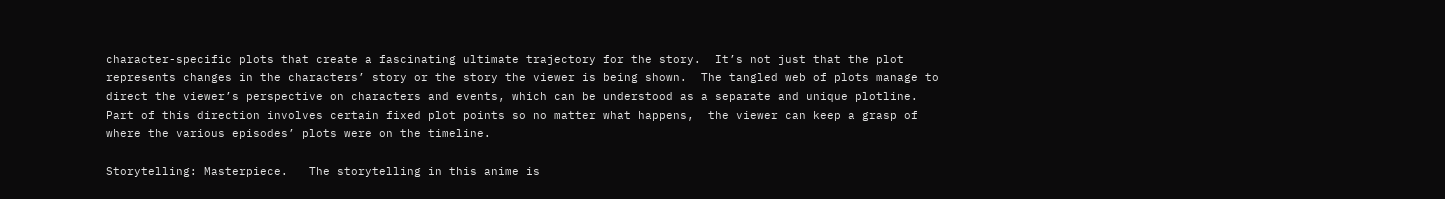character-specific plots that create a fascinating ultimate trajectory for the story.  It’s not just that the plot represents changes in the characters’ story or the story the viewer is being shown.  The tangled web of plots manage to direct the viewer’s perspective on characters and events, which can be understood as a separate and unique plotline.  Part of this direction involves certain fixed plot points so no matter what happens,  the viewer can keep a grasp of where the various episodes’ plots were on the timeline.

Storytelling: Masterpiece.   The storytelling in this anime is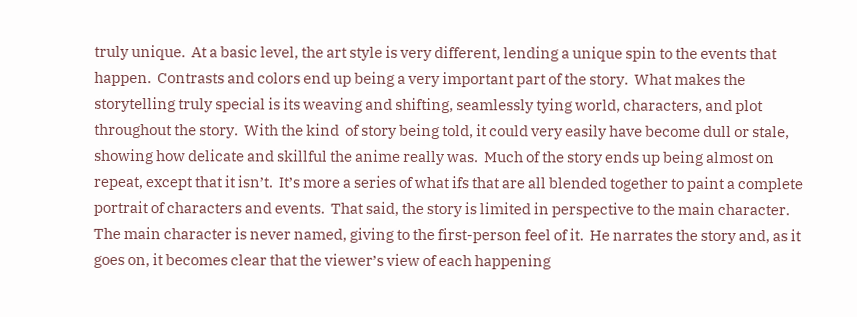truly unique.  At a basic level, the art style is very different, lending a unique spin to the events that happen.  Contrasts and colors end up being a very important part of the story.  What makes the storytelling truly special is its weaving and shifting, seamlessly tying world, characters, and plot throughout the story.  With the kind  of story being told, it could very easily have become dull or stale, showing how delicate and skillful the anime really was.  Much of the story ends up being almost on repeat, except that it isn’t.  It’s more a series of what ifs that are all blended together to paint a complete portrait of characters and events.  That said, the story is limited in perspective to the main character.  The main character is never named, giving to the first-person feel of it.  He narrates the story and, as it goes on, it becomes clear that the viewer’s view of each happening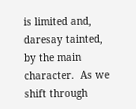is limited and, daresay tainted, by the main character.  As we shift through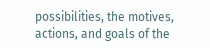possibilities, the motives, actions, and goals of the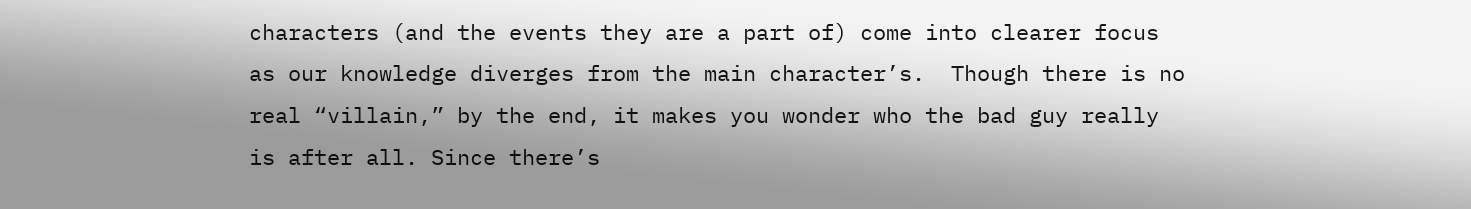characters (and the events they are a part of) come into clearer focus as our knowledge diverges from the main character’s.  Though there is no real “villain,” by the end, it makes you wonder who the bad guy really is after all. Since there’s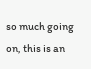so much going on, this is an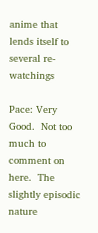anime that lends itself to several re-watchings

Pace: Very Good.  Not too much to comment on here.  The slightly episodic nature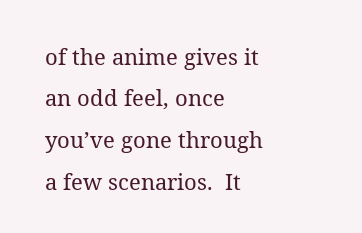of the anime gives it an odd feel, once you’ve gone through a few scenarios.  It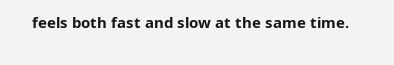feels both fast and slow at the same time.